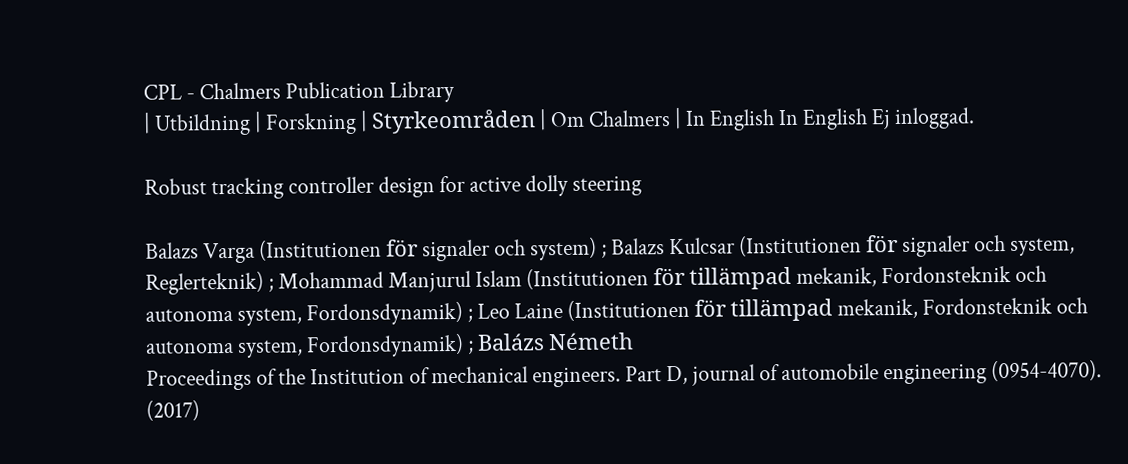CPL - Chalmers Publication Library
| Utbildning | Forskning | Styrkeområden | Om Chalmers | In English In English Ej inloggad.

Robust tracking controller design for active dolly steering

Balazs Varga (Institutionen för signaler och system) ; Balazs Kulcsar (Institutionen för signaler och system, Reglerteknik) ; Mohammad Manjurul Islam (Institutionen för tillämpad mekanik, Fordonsteknik och autonoma system, Fordonsdynamik) ; Leo Laine (Institutionen för tillämpad mekanik, Fordonsteknik och autonoma system, Fordonsdynamik) ; Balázs Németh
Proceedings of the Institution of mechanical engineers. Part D, journal of automobile engineering (0954-4070). (2017)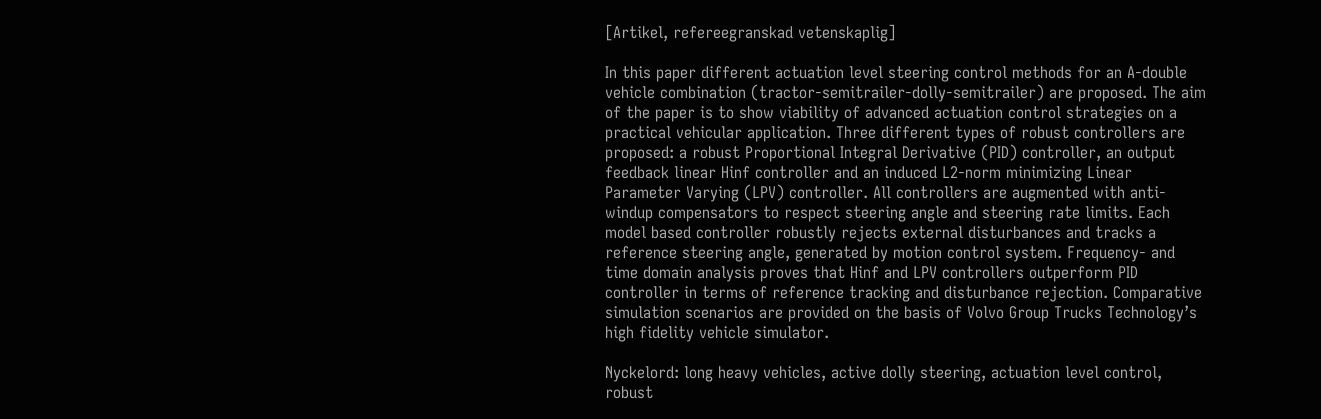[Artikel, refereegranskad vetenskaplig]

In this paper different actuation level steering control methods for an A-double vehicle combination (tractor-semitrailer-dolly-semitrailer) are proposed. The aim of the paper is to show viability of advanced actuation control strategies on a practical vehicular application. Three different types of robust controllers are proposed: a robust Proportional Integral Derivative (PID) controller, an output feedback linear Hinf controller and an induced L2-norm minimizing Linear Parameter Varying (LPV) controller. All controllers are augmented with anti-windup compensators to respect steering angle and steering rate limits. Each model based controller robustly rejects external disturbances and tracks a reference steering angle, generated by motion control system. Frequency- and time domain analysis proves that Hinf and LPV controllers outperform PID controller in terms of reference tracking and disturbance rejection. Comparative simulation scenarios are provided on the basis of Volvo Group Trucks Technology’s high fidelity vehicle simulator.

Nyckelord: long heavy vehicles, active dolly steering, actuation level control, robust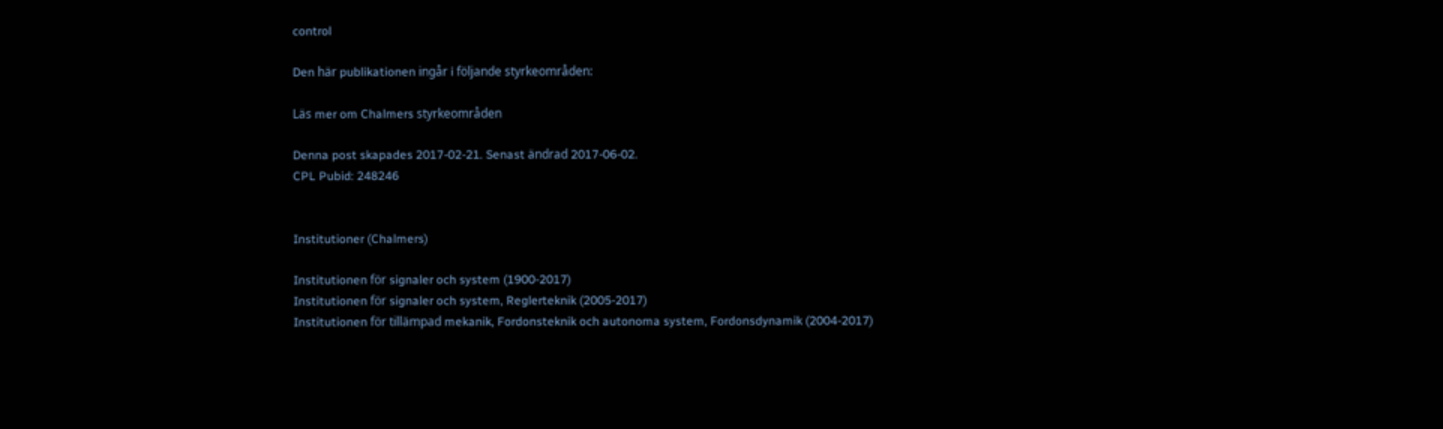control

Den här publikationen ingår i följande styrkeområden:

Läs mer om Chalmers styrkeområden

Denna post skapades 2017-02-21. Senast ändrad 2017-06-02.
CPL Pubid: 248246


Institutioner (Chalmers)

Institutionen för signaler och system (1900-2017)
Institutionen för signaler och system, Reglerteknik (2005-2017)
Institutionen för tillämpad mekanik, Fordonsteknik och autonoma system, Fordonsdynamik (2004-2017)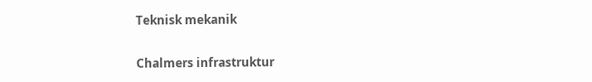Teknisk mekanik

Chalmers infrastruktur